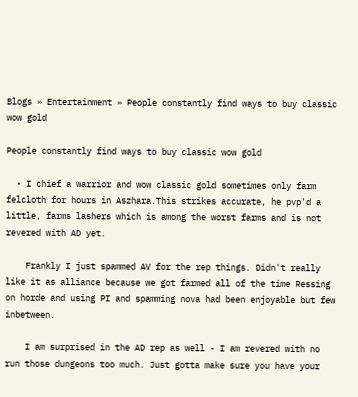Blogs » Entertainment » People constantly find ways to buy classic wow gold

People constantly find ways to buy classic wow gold

  • I chief a warrior and wow classic gold sometimes only farm felcloth for hours in Aszhara.This strikes accurate, he pvp'd a little, farms lashers which is among the worst farms and is not revered with AD yet.

    Frankly I just spammed AV for the rep things. Didn't really like it as alliance because we got farmed all of the time Ressing on horde and using PI and spamming nova had been enjoyable but few inbetween.

    I am surprised in the AD rep as well - I am revered with no run those dungeons too much. Just gotta make sure you have your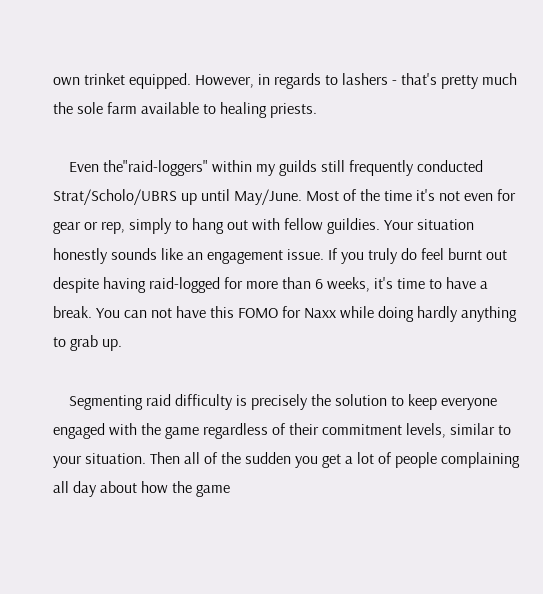own trinket equipped. However, in regards to lashers - that's pretty much the sole farm available to healing priests.

    Even the"raid-loggers" within my guilds still frequently conducted Strat/Scholo/UBRS up until May/June. Most of the time it's not even for gear or rep, simply to hang out with fellow guildies. Your situation honestly sounds like an engagement issue. If you truly do feel burnt out despite having raid-logged for more than 6 weeks, it's time to have a break. You can not have this FOMO for Naxx while doing hardly anything to grab up.

    Segmenting raid difficulty is precisely the solution to keep everyone engaged with the game regardless of their commitment levels, similar to your situation. Then all of the sudden you get a lot of people complaining all day about how the game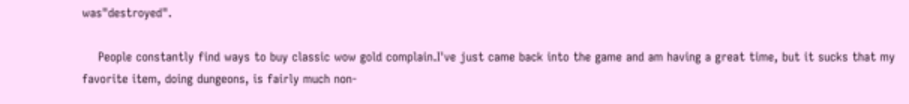was"destroyed".

    People constantly find ways to buy classic wow gold complain.I've just came back into the game and am having a great time, but it sucks that my favorite item, doing dungeons, is fairly much non-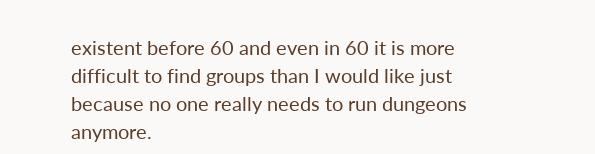existent before 60 and even in 60 it is more difficult to find groups than I would like just because no one really needs to run dungeons anymore.